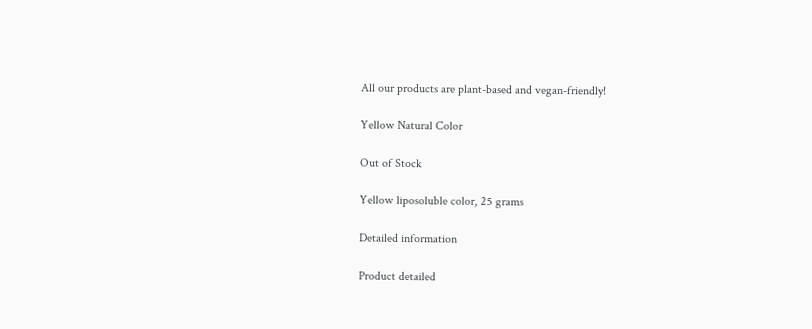All our products are plant-based and vegan-friendly!

Yellow Natural Color

Out of Stock

Yellow liposoluble color, 25 grams

Detailed information

Product detailed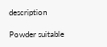description

Powder suitable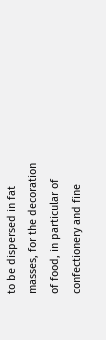to be dispersed in fat masses, for the decoration of food, in particular of confectionery and fine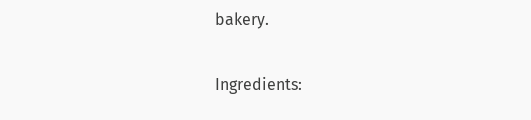bakery.

Ingredients: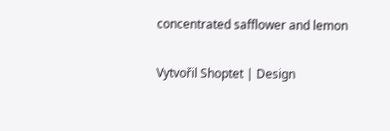concentrated safflower and lemon

Vytvořil Shoptet | Design